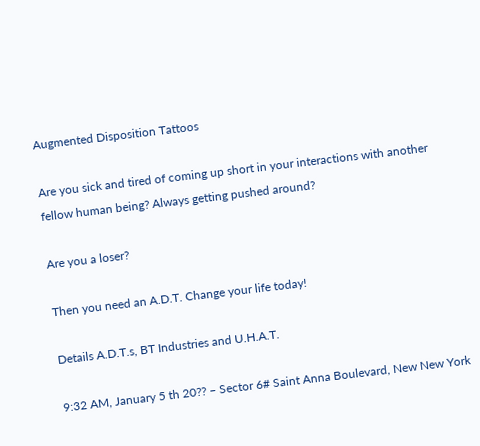Augmented Disposition Tattoos

Are you sick and tired of coming up short in your interactions with another fellow human being? Always getting pushed around?

Are you a loser?

Then you need an A.D.T. Change your life today!

Details A.D.T.s, BT Industries and U.H.A.T.

9:32 AM, January 5 th 20?? – Sector 6# Saint Anna Boulevard, New New York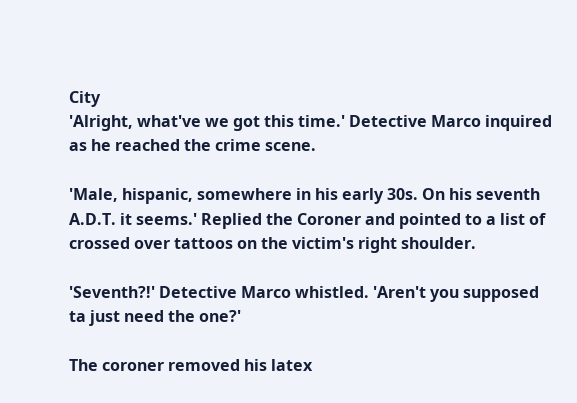City
'Alright, what've we got this time.' Detective Marco inquired as he reached the crime scene.

'Male, hispanic, somewhere in his early 30s. On his seventh A.D.T. it seems.' Replied the Coroner and pointed to a list of crossed over tattoos on the victim's right shoulder.

'Seventh?!' Detective Marco whistled. 'Aren't you supposed ta just need the one?'

The coroner removed his latex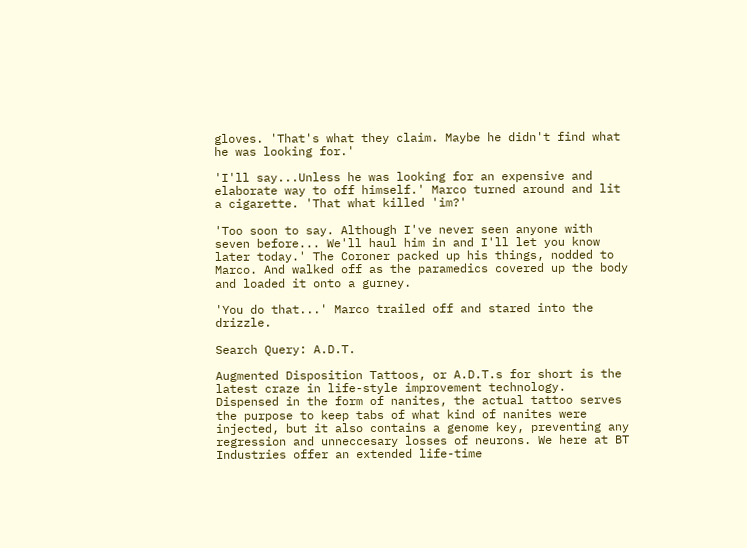gloves. 'That's what they claim. Maybe he didn't find what he was looking for.'

'I'll say...Unless he was looking for an expensive and elaborate way to off himself.' Marco turned around and lit a cigarette. 'That what killed 'im?'

'Too soon to say. Although I've never seen anyone with seven before... We'll haul him in and I'll let you know later today.' The Coroner packed up his things, nodded to Marco. And walked off as the paramedics covered up the body and loaded it onto a gurney.

'You do that...' Marco trailed off and stared into the drizzle.

Search Query: A.D.T.

Augmented Disposition Tattoos, or A.D.T.s for short is the latest craze in life-style improvement technology. Dispensed in the form of nanites, the actual tattoo serves the purpose to keep tabs of what kind of nanites were injected, but it also contains a genome key, preventing any regression and unneccesary losses of neurons. We here at BT Industries offer an extended life-time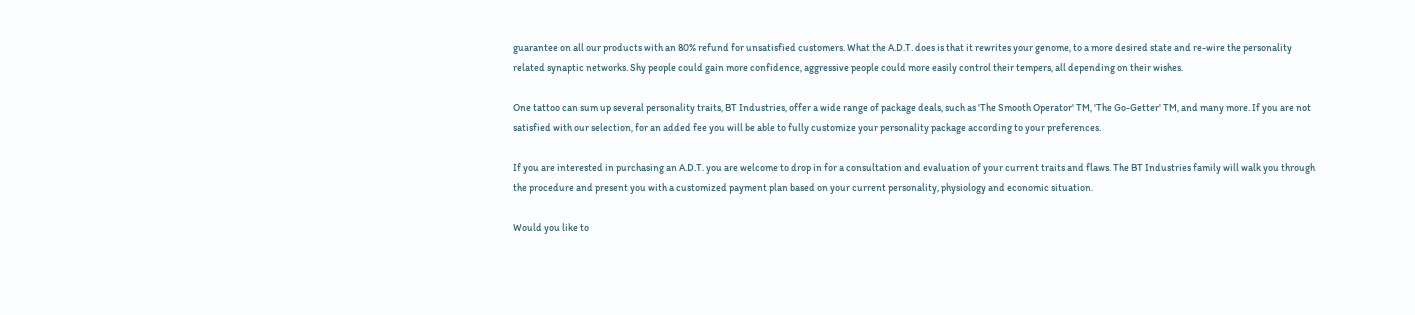guarantee on all our products with an 80% refund for unsatisfied customers. What the A.D.T. does is that it rewrites your genome, to a more desired state and re-wire the personality related synaptic networks. Shy people could gain more confidence, aggressive people could more easily control their tempers, all depending on their wishes.

One tattoo can sum up several personality traits, BT Industries, offer a wide range of package deals, such as 'The Smooth Operator' TM, 'The Go-Getter' TM, and many more. If you are not satisfied with our selection, for an added fee you will be able to fully customize your personality package according to your preferences.

If you are interested in purchasing an A.D.T. you are welcome to drop in for a consultation and evaluation of your current traits and flaws. The BT Industries family will walk you through the procedure and present you with a customized payment plan based on your current personality, physiology and economic situation.

Would you like to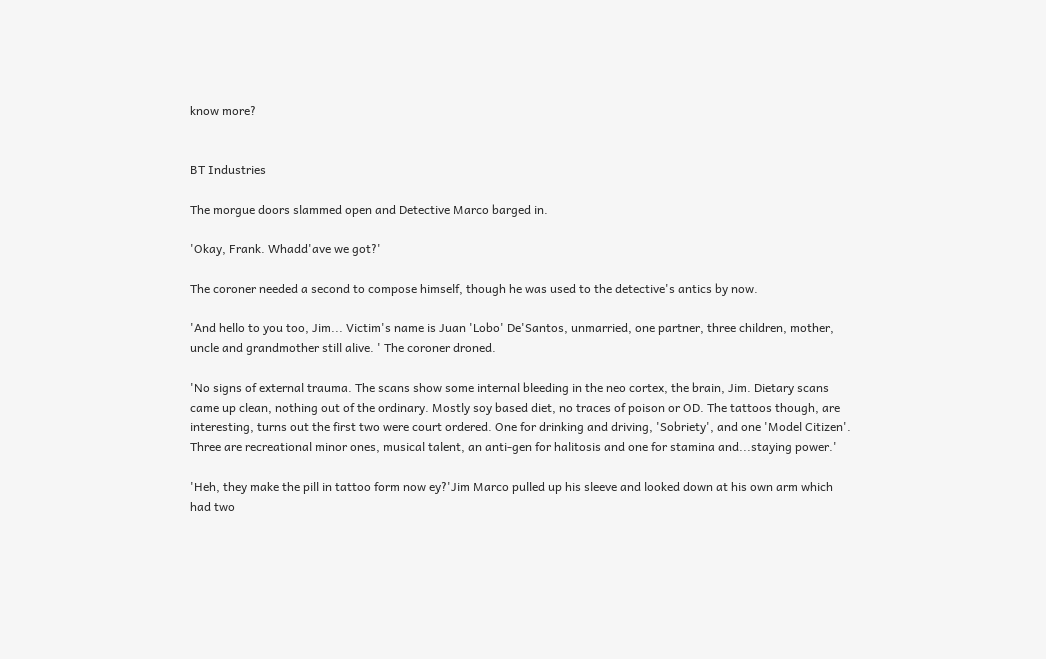know more?


BT Industries

The morgue doors slammed open and Detective Marco barged in.

'Okay, Frank. Whadd'ave we got?'

The coroner needed a second to compose himself, though he was used to the detective's antics by now.

'And hello to you too, Jim... Victim's name is Juan 'Lobo' De'Santos, unmarried, one partner, three children, mother, uncle and grandmother still alive. ' The coroner droned.

'No signs of external trauma. The scans show some internal bleeding in the neo cortex, the brain, Jim. Dietary scans came up clean, nothing out of the ordinary. Mostly soy based diet, no traces of poison or OD. The tattoos though, are interesting, turns out the first two were court ordered. One for drinking and driving, 'Sobriety', and one 'Model Citizen'. Three are recreational minor ones, musical talent, an anti-gen for halitosis and one for stamina and...staying power.'

'Heh, they make the pill in tattoo form now ey?'Jim Marco pulled up his sleeve and looked down at his own arm which had two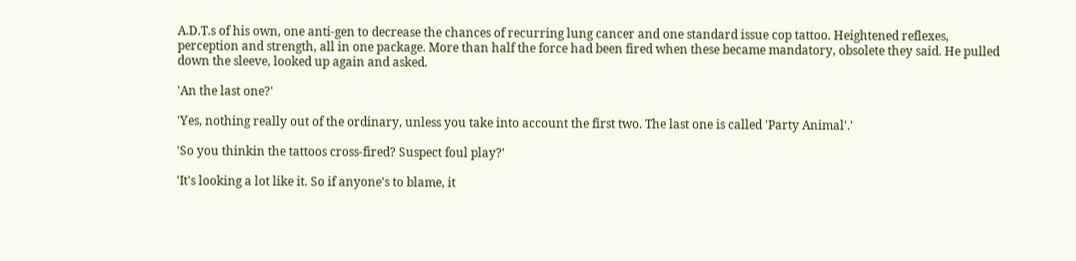A.D.T.s of his own, one anti-gen to decrease the chances of recurring lung cancer and one standard issue cop tattoo. Heightened reflexes, perception and strength, all in one package. More than half the force had been fired when these became mandatory, obsolete they said. He pulled down the sleeve, looked up again and asked.

'An the last one?'

'Yes, nothing really out of the ordinary, unless you take into account the first two. The last one is called 'Party Animal'.'

'So you thinkin the tattoos cross-fired? Suspect foul play?'

'It's looking a lot like it. So if anyone's to blame, it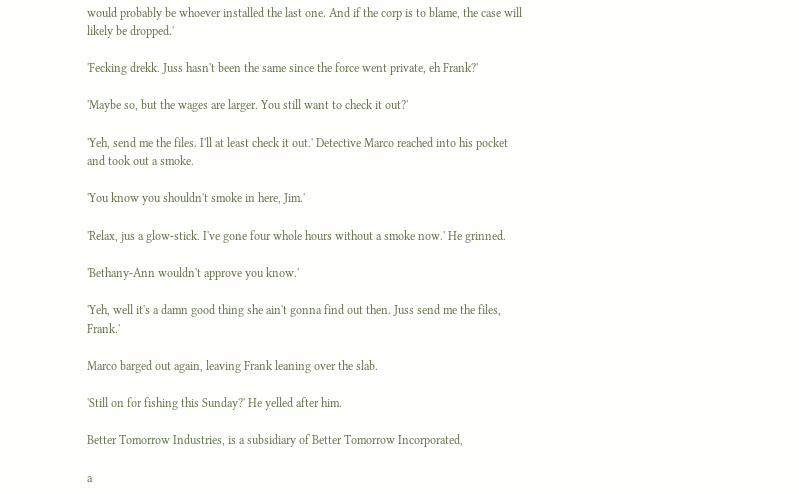would probably be whoever installed the last one. And if the corp is to blame, the case will likely be dropped.'

'Fecking drekk. Juss hasn't been the same since the force went private, eh Frank?'

'Maybe so, but the wages are larger. You still want to check it out?'

'Yeh, send me the files. I'll at least check it out.' Detective Marco reached into his pocket and took out a smoke.

'You know you shouldn't smoke in here, Jim.'

'Relax, jus a glow-stick. I've gone four whole hours without a smoke now.' He grinned.

'Bethany-Ann wouldn't approve you know.'

'Yeh, well it's a damn good thing she ain't gonna find out then. Juss send me the files, Frank.'

Marco barged out again, leaving Frank leaning over the slab.

'Still on for fishing this Sunday?' He yelled after him.

Better Tomorrow Industries, is a subsidiary of Better Tomorrow Incorporated,

a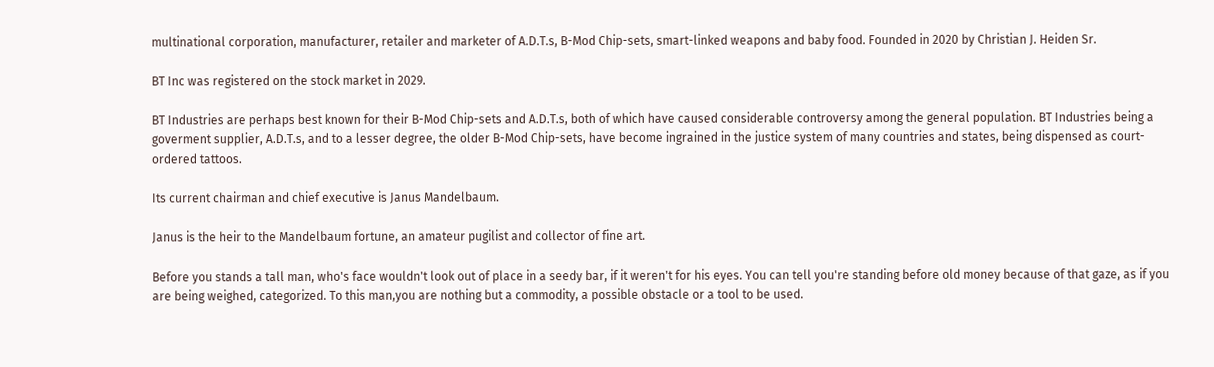multinational corporation, manufacturer, retailer and marketer of A.D.T.s, B-Mod Chip-sets, smart-linked weapons and baby food. Founded in 2020 by Christian J. Heiden Sr.

BT Inc was registered on the stock market in 2029.

BT Industries are perhaps best known for their B-Mod Chip-sets and A.D.T.s, both of which have caused considerable controversy among the general population. BT Industries being a goverment supplier, A.D.T.s, and to a lesser degree, the older B-Mod Chip-sets, have become ingrained in the justice system of many countries and states, being dispensed as court-ordered tattoos.

Its current chairman and chief executive is Janus Mandelbaum.

Janus is the heir to the Mandelbaum fortune, an amateur pugilist and collector of fine art.

Before you stands a tall man, who's face wouldn't look out of place in a seedy bar, if it weren't for his eyes. You can tell you're standing before old money because of that gaze, as if you are being weighed, categorized. To this man,you are nothing but a commodity, a possible obstacle or a tool to be used.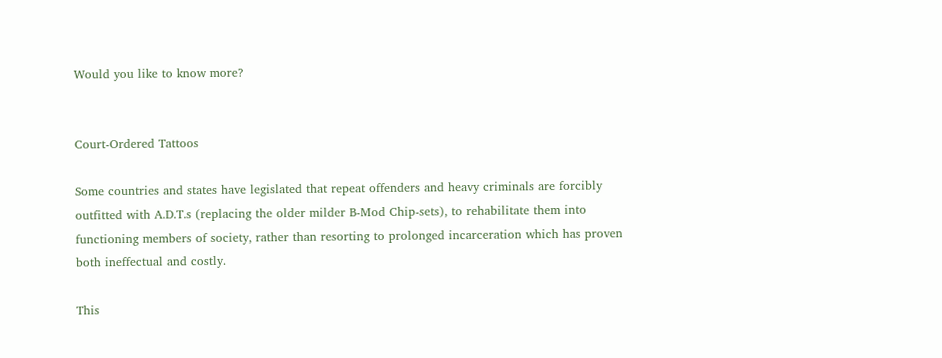Would you like to know more?


Court-Ordered Tattoos

Some countries and states have legislated that repeat offenders and heavy criminals are forcibly outfitted with A.D.T.s (replacing the older milder B-Mod Chip-sets), to rehabilitate them into functioning members of society, rather than resorting to prolonged incarceration which has proven both ineffectual and costly.

This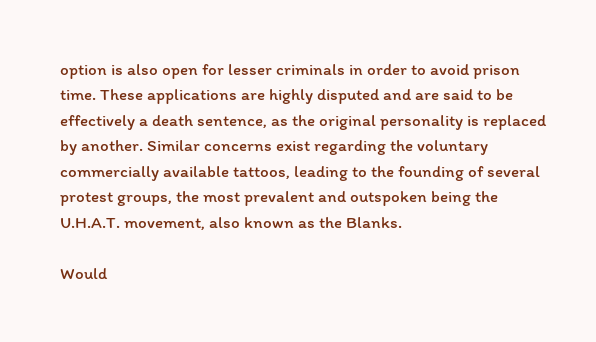option is also open for lesser criminals in order to avoid prison time. These applications are highly disputed and are said to be effectively a death sentence, as the original personality is replaced by another. Similar concerns exist regarding the voluntary commercially available tattoos, leading to the founding of several protest groups, the most prevalent and outspoken being the U.H.A.T. movement, also known as the Blanks.

Would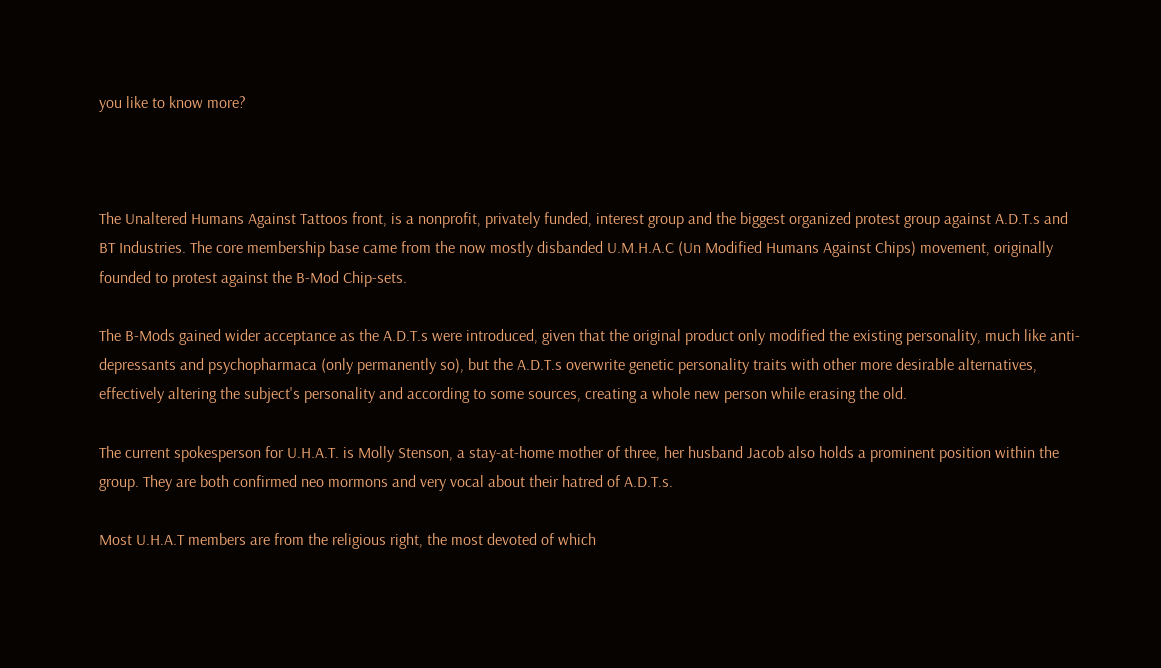you like to know more?



The Unaltered Humans Against Tattoos front, is a nonprofit, privately funded, interest group and the biggest organized protest group against A.D.T.s and BT Industries. The core membership base came from the now mostly disbanded U.M.H.A.C (Un Modified Humans Against Chips) movement, originally founded to protest against the B-Mod Chip-sets.

The B-Mods gained wider acceptance as the A.D.T.s were introduced, given that the original product only modified the existing personality, much like anti-depressants and psychopharmaca (only permanently so), but the A.D.T.s overwrite genetic personality traits with other more desirable alternatives, effectively altering the subject's personality and according to some sources, creating a whole new person while erasing the old.

The current spokesperson for U.H.A.T. is Molly Stenson, a stay-at-home mother of three, her husband Jacob also holds a prominent position within the group. They are both confirmed neo mormons and very vocal about their hatred of A.D.T.s.

Most U.H.A.T members are from the religious right, the most devoted of which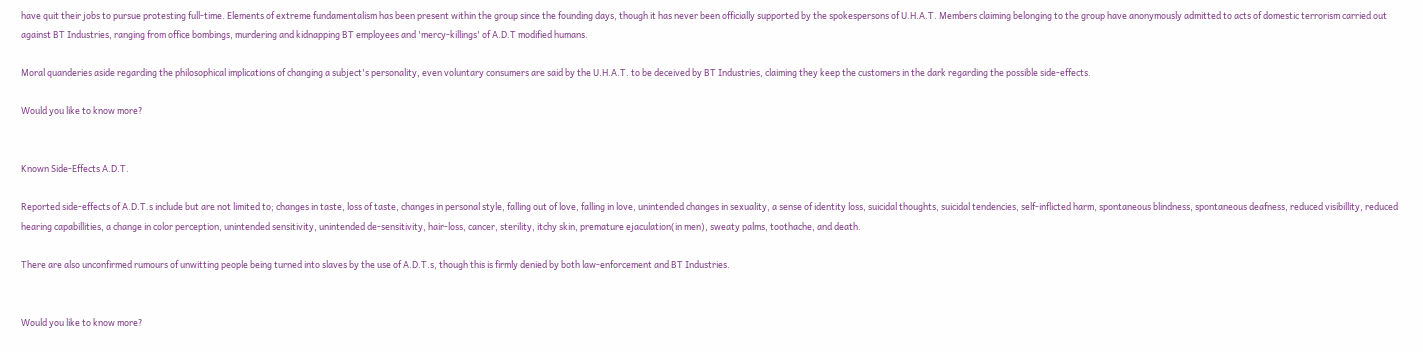have quit their jobs to pursue protesting full-time. Elements of extreme fundamentalism has been present within the group since the founding days, though it has never been officially supported by the spokespersons of U.H.A.T. Members claiming belonging to the group have anonymously admitted to acts of domestic terrorism carried out against BT Industries, ranging from office bombings, murdering and kidnapping BT employees and 'mercy-killings' of A.D.T modified humans.

Moral quanderies aside regarding the philosophical implications of changing a subject's personality, even voluntary consumers are said by the U.H.A.T. to be deceived by BT Industries, claiming they keep the customers in the dark regarding the possible side-effects.

Would you like to know more?


Known Side-Effects A.D.T.

Reported side-effects of A.D.T.s include but are not limited to; changes in taste, loss of taste, changes in personal style, falling out of love, falling in love, unintended changes in sexuality, a sense of identity loss, suicidal thoughts, suicidal tendencies, self-inflicted harm, spontaneous blindness, spontaneous deafness, reduced visibillity, reduced hearing capabillities, a change in color perception, unintended sensitivity, unintended de-sensitivity, hair-loss, cancer, sterility, itchy skin, premature ejaculation(in men), sweaty palms, toothache, and death.

There are also unconfirmed rumours of unwitting people being turned into slaves by the use of A.D.T.s, though this is firmly denied by both law-enforcement and BT Industries.


Would you like to know more?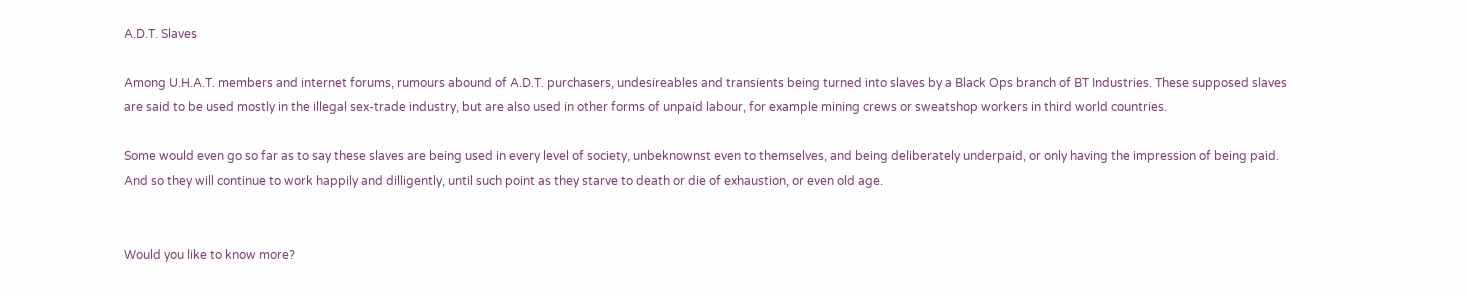A.D.T. Slaves

Among U.H.A.T. members and internet forums, rumours abound of A.D.T. purchasers, undesireables and transients being turned into slaves by a Black Ops branch of BT Industries. These supposed slaves are said to be used mostly in the illegal sex-trade industry, but are also used in other forms of unpaid labour, for example mining crews or sweatshop workers in third world countries.

Some would even go so far as to say these slaves are being used in every level of society, unbeknownst even to themselves, and being deliberately underpaid, or only having the impression of being paid. And so they will continue to work happily and dilligently, until such point as they starve to death or die of exhaustion, or even old age.


Would you like to know more?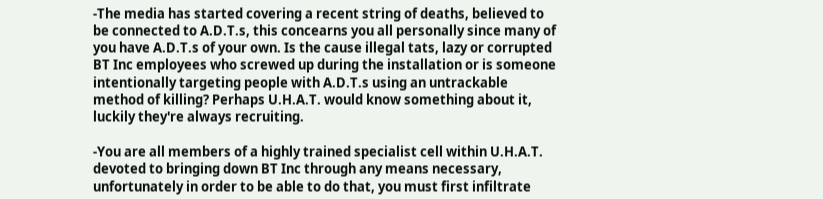-The media has started covering a recent string of deaths, believed to be connected to A.D.T.s, this concearns you all personally since many of you have A.D.T.s of your own. Is the cause illegal tats, lazy or corrupted BT Inc employees who screwed up during the installation or is someone intentionally targeting people with A.D.T.s using an untrackable method of killing? Perhaps U.H.A.T. would know something about it, luckily they're always recruiting.

-You are all members of a highly trained specialist cell within U.H.A.T. devoted to bringing down BT Inc through any means necessary, unfortunately in order to be able to do that, you must first infiltrate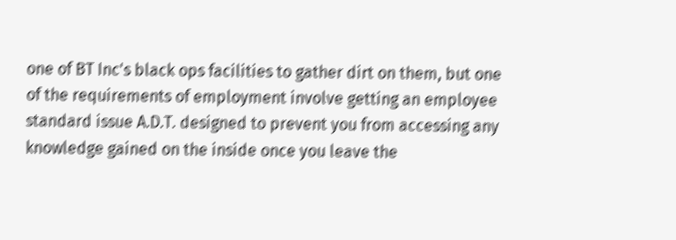one of BT Inc's black ops facilities to gather dirt on them, but one of the requirements of employment involve getting an employee standard issue A.D.T. designed to prevent you from accessing any knowledge gained on the inside once you leave the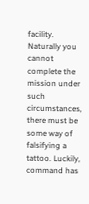facility. Naturally you cannot complete the mission under such circumstances, there must be some way of falsifying a tattoo. Luckily, command has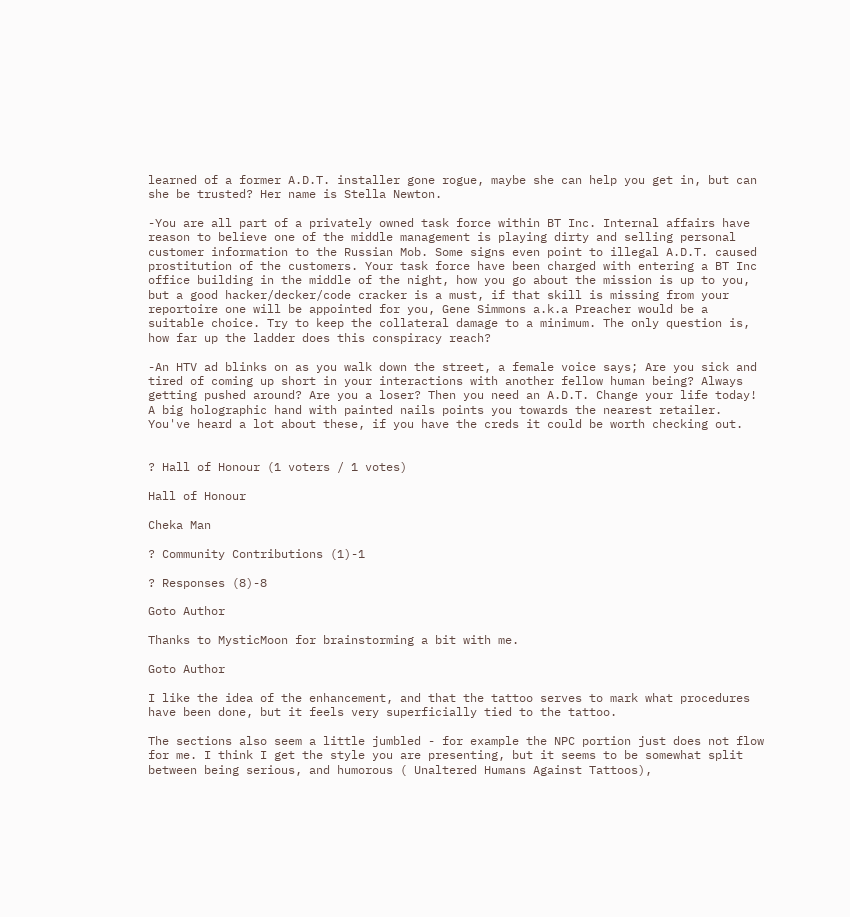learned of a former A.D.T. installer gone rogue, maybe she can help you get in, but can she be trusted? Her name is Stella Newton.

-You are all part of a privately owned task force within BT Inc. Internal affairs have reason to believe one of the middle management is playing dirty and selling personal customer information to the Russian Mob. Some signs even point to illegal A.D.T. caused prostitution of the customers. Your task force have been charged with entering a BT Inc office building in the middle of the night, how you go about the mission is up to you, but a good hacker/decker/code cracker is a must, if that skill is missing from your reportoire one will be appointed for you, Gene Simmons a.k.a Preacher would be a suitable choice. Try to keep the collateral damage to a minimum. The only question is, how far up the ladder does this conspiracy reach?

-An HTV ad blinks on as you walk down the street, a female voice says; Are you sick and tired of coming up short in your interactions with another fellow human being? Always getting pushed around? Are you a loser? Then you need an A.D.T. Change your life today! A big holographic hand with painted nails points you towards the nearest retailer. You've heard a lot about these, if you have the creds it could be worth checking out.


? Hall of Honour (1 voters / 1 votes)

Hall of Honour

Cheka Man

? Community Contributions (1)-1

? Responses (8)-8

Goto Author

Thanks to MysticMoon for brainstorming a bit with me.

Goto Author

I like the idea of the enhancement, and that the tattoo serves to mark what procedures have been done, but it feels very superficially tied to the tattoo.

The sections also seem a little jumbled - for example the NPC portion just does not flow for me. I think I get the style you are presenting, but it seems to be somewhat split between being serious, and humorous ( Unaltered Humans Against Tattoos),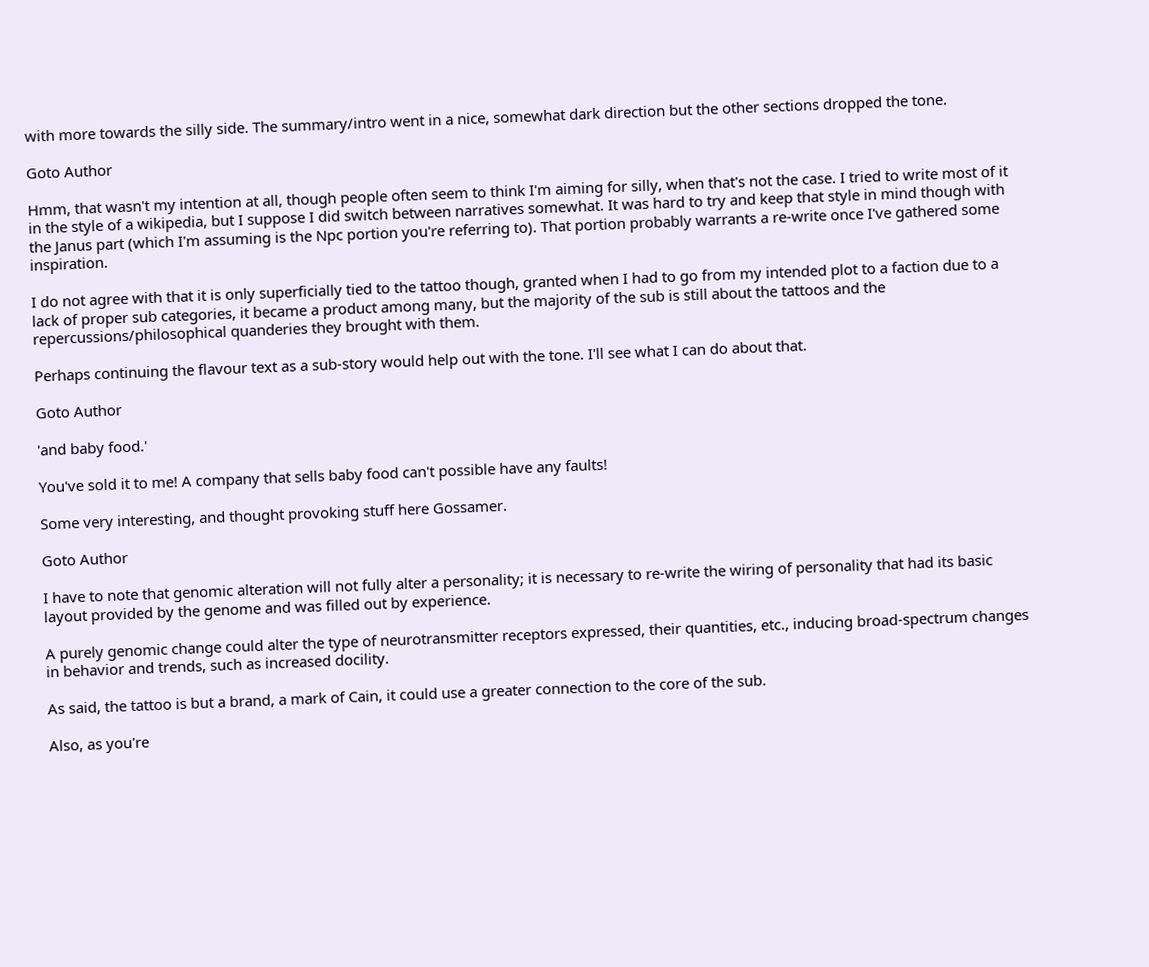with more towards the silly side. The summary/intro went in a nice, somewhat dark direction but the other sections dropped the tone.

Goto Author

Hmm, that wasn't my intention at all, though people often seem to think I'm aiming for silly, when that's not the case. I tried to write most of it in the style of a wikipedia, but I suppose I did switch between narratives somewhat. It was hard to try and keep that style in mind though with the Janus part (which I'm assuming is the Npc portion you're referring to). That portion probably warrants a re-write once I've gathered some inspiration.

I do not agree with that it is only superficially tied to the tattoo though, granted when I had to go from my intended plot to a faction due to a lack of proper sub categories, it became a product among many, but the majority of the sub is still about the tattoos and the repercussions/philosophical quanderies they brought with them.

Perhaps continuing the flavour text as a sub-story would help out with the tone. I'll see what I can do about that.

Goto Author

'and baby food.'

You've sold it to me! A company that sells baby food can't possible have any faults!

Some very interesting, and thought provoking stuff here Gossamer.

Goto Author

I have to note that genomic alteration will not fully alter a personality; it is necessary to re-write the wiring of personality that had its basic layout provided by the genome and was filled out by experience.

A purely genomic change could alter the type of neurotransmitter receptors expressed, their quantities, etc., inducing broad-spectrum changes in behavior and trends, such as increased docility.

As said, the tattoo is but a brand, a mark of Cain, it could use a greater connection to the core of the sub.

Also, as you're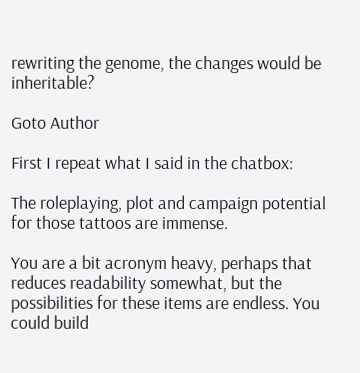rewriting the genome, the changes would be inheritable?

Goto Author

First I repeat what I said in the chatbox:

The roleplaying, plot and campaign potential for those tattoos are immense.

You are a bit acronym heavy, perhaps that reduces readability somewhat, but the possibilities for these items are endless. You could build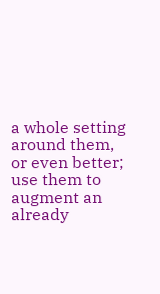a whole setting around them, or even better; use them to augment an already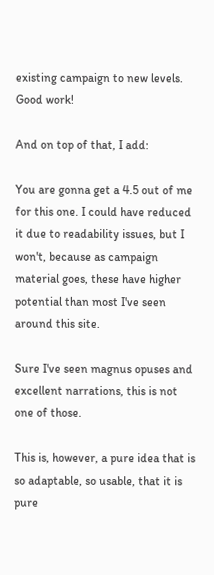existing campaign to new levels. Good work!

And on top of that, I add:

You are gonna get a 4.5 out of me for this one. I could have reduced it due to readability issues, but I won't, because as campaign material goes, these have higher potential than most I've seen around this site.

Sure I've seen magnus opuses and excellent narrations, this is not one of those.

This is, however, a pure idea that is so adaptable, so usable, that it is pure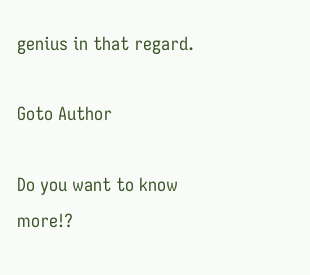genius in that regard.

Goto Author

Do you want to know more!?